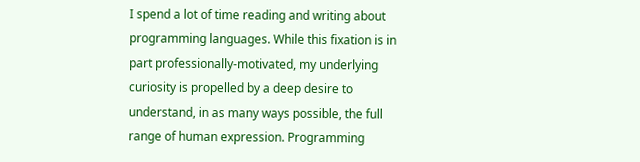I spend a lot of time reading and writing about programming languages. While this fixation is in part professionally-motivated, my underlying curiosity is propelled by a deep desire to understand, in as many ways possible, the full range of human expression. Programming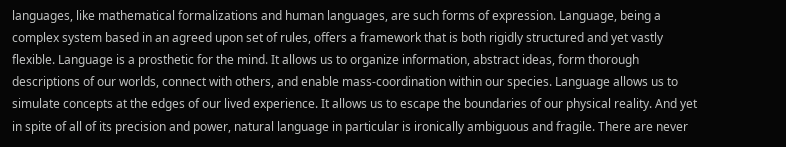languages, like mathematical formalizations and human languages, are such forms of expression. Language, being a complex system based in an agreed upon set of rules, offers a framework that is both rigidly structured and yet vastly flexible. Language is a prosthetic for the mind. It allows us to organize information, abstract ideas, form thorough descriptions of our worlds, connect with others, and enable mass-coordination within our species. Language allows us to simulate concepts at the edges of our lived experience. It allows us to escape the boundaries of our physical reality. And yet in spite of all of its precision and power, natural language in particular is ironically ambiguous and fragile. There are never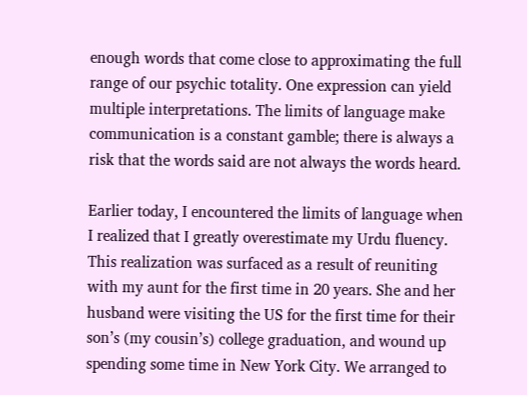enough words that come close to approximating the full range of our psychic totality. One expression can yield multiple interpretations. The limits of language make communication is a constant gamble; there is always a risk that the words said are not always the words heard.

Earlier today, I encountered the limits of language when I realized that I greatly overestimate my Urdu fluency. This realization was surfaced as a result of reuniting with my aunt for the first time in 20 years. She and her husband were visiting the US for the first time for their son’s (my cousin’s) college graduation, and wound up spending some time in New York City. We arranged to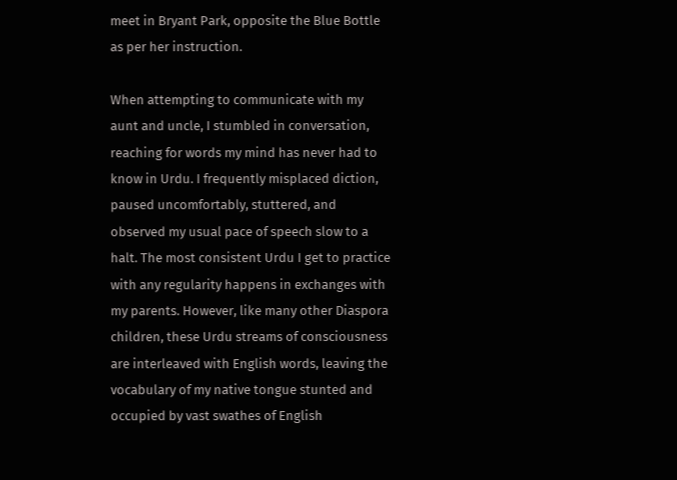meet in Bryant Park, opposite the Blue Bottle as per her instruction.

When attempting to communicate with my aunt and uncle, I stumbled in conversation, reaching for words my mind has never had to know in Urdu. I frequently misplaced diction, paused uncomfortably, stuttered, and observed my usual pace of speech slow to a halt. The most consistent Urdu I get to practice with any regularity happens in exchanges with my parents. However, like many other Diaspora children, these Urdu streams of consciousness are interleaved with English words, leaving the vocabulary of my native tongue stunted and occupied by vast swathes of English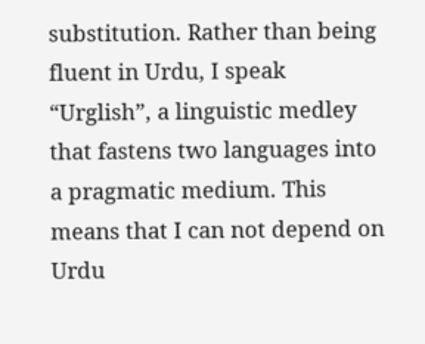substitution. Rather than being fluent in Urdu, I speak “Urglish”, a linguistic medley that fastens two languages into a pragmatic medium. This means that I can not depend on Urdu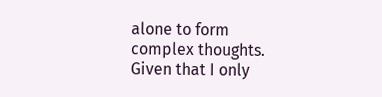alone to form complex thoughts. Given that I only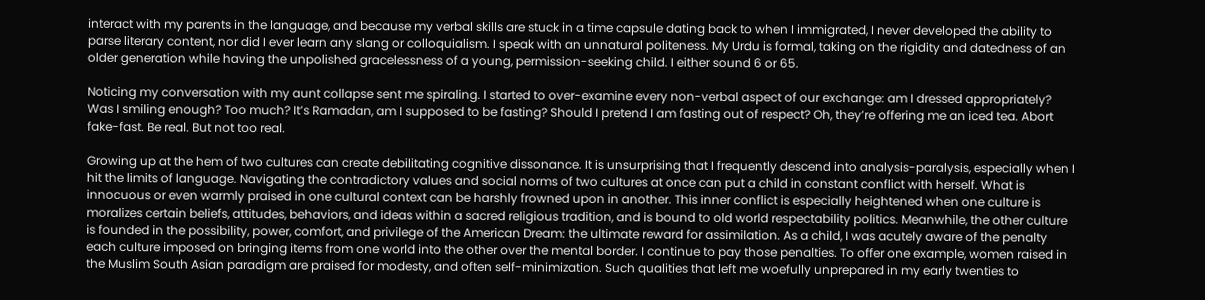interact with my parents in the language, and because my verbal skills are stuck in a time capsule dating back to when I immigrated, I never developed the ability to parse literary content, nor did I ever learn any slang or colloquialism. I speak with an unnatural politeness. My Urdu is formal, taking on the rigidity and datedness of an older generation while having the unpolished gracelessness of a young, permission-seeking child. I either sound 6 or 65.

Noticing my conversation with my aunt collapse sent me spiraling. I started to over-examine every non-verbal aspect of our exchange: am I dressed appropriately? Was I smiling enough? Too much? It’s Ramadan, am I supposed to be fasting? Should I pretend I am fasting out of respect? Oh, they’re offering me an iced tea. Abort fake-fast. Be real. But not too real.

Growing up at the hem of two cultures can create debilitating cognitive dissonance. It is unsurprising that I frequently descend into analysis-paralysis, especially when I hit the limits of language. Navigating the contradictory values and social norms of two cultures at once can put a child in constant conflict with herself. What is innocuous or even warmly praised in one cultural context can be harshly frowned upon in another. This inner conflict is especially heightened when one culture is moralizes certain beliefs, attitudes, behaviors, and ideas within a sacred religious tradition, and is bound to old world respectability politics. Meanwhile, the other culture is founded in the possibility, power, comfort, and privilege of the American Dream: the ultimate reward for assimilation. As a child, I was acutely aware of the penalty each culture imposed on bringing items from one world into the other over the mental border. I continue to pay those penalties. To offer one example, women raised in the Muslim South Asian paradigm are praised for modesty, and often self-minimization. Such qualities that left me woefully unprepared in my early twenties to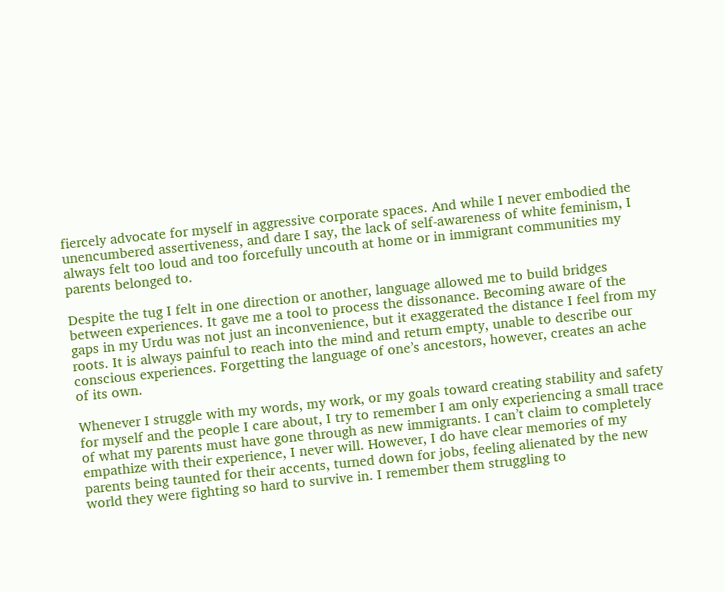fiercely advocate for myself in aggressive corporate spaces. And while I never embodied the unencumbered assertiveness, and dare I say, the lack of self-awareness of white feminism, I always felt too loud and too forcefully uncouth at home or in immigrant communities my parents belonged to.

Despite the tug I felt in one direction or another, language allowed me to build bridges between experiences. It gave me a tool to process the dissonance. Becoming aware of the gaps in my Urdu was not just an inconvenience, but it exaggerated the distance I feel from my roots. It is always painful to reach into the mind and return empty, unable to describe our conscious experiences. Forgetting the language of one’s ancestors, however, creates an ache of its own.

Whenever I struggle with my words, my work, or my goals toward creating stability and safety for myself and the people I care about, I try to remember I am only experiencing a small trace of what my parents must have gone through as new immigrants. I can’t claim to completely empathize with their experience, I never will. However, I do have clear memories of my parents being taunted for their accents, turned down for jobs, feeling alienated by the new world they were fighting so hard to survive in. I remember them struggling to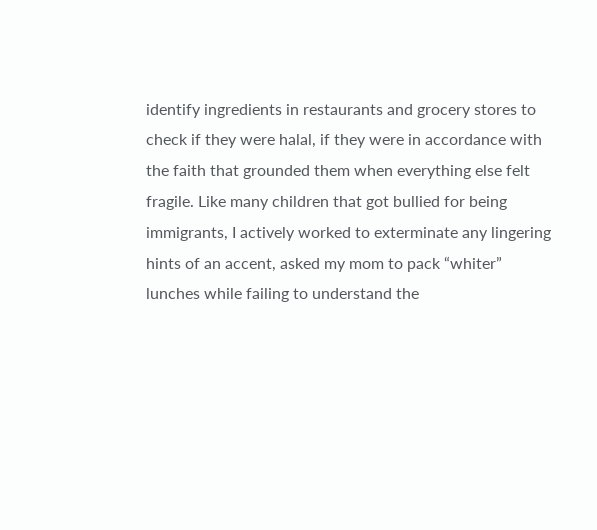identify ingredients in restaurants and grocery stores to check if they were halal, if they were in accordance with the faith that grounded them when everything else felt fragile. Like many children that got bullied for being immigrants, I actively worked to exterminate any lingering hints of an accent, asked my mom to pack “whiter” lunches while failing to understand the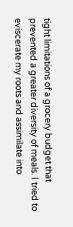tight limitations of a grocery budget that prevented a greater diversity of meals. I tried to eviscerate my roots and assimilate into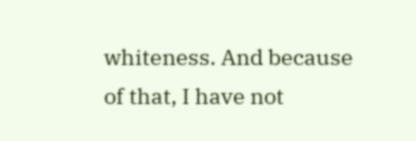whiteness. And because of that, I have not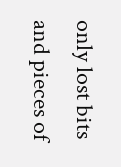only lost bits and pieces of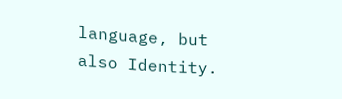language, but also Identity.